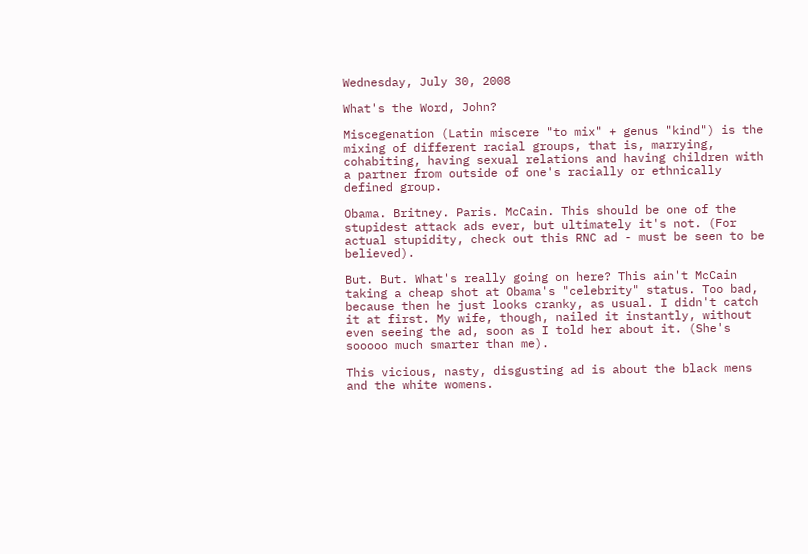Wednesday, July 30, 2008

What's the Word, John?

Miscegenation (Latin miscere "to mix" + genus "kind") is the mixing of different racial groups, that is, marrying, cohabiting, having sexual relations and having children with a partner from outside of one's racially or ethnically defined group.

Obama. Britney. Paris. McCain. This should be one of the stupidest attack ads ever, but ultimately it's not. (For actual stupidity, check out this RNC ad - must be seen to be believed).

But. But. What's really going on here? This ain't McCain taking a cheap shot at Obama's "celebrity" status. Too bad, because then he just looks cranky, as usual. I didn't catch it at first. My wife, though, nailed it instantly, without even seeing the ad, soon as I told her about it. (She's sooooo much smarter than me).

This vicious, nasty, disgusting ad is about the black mens and the white womens.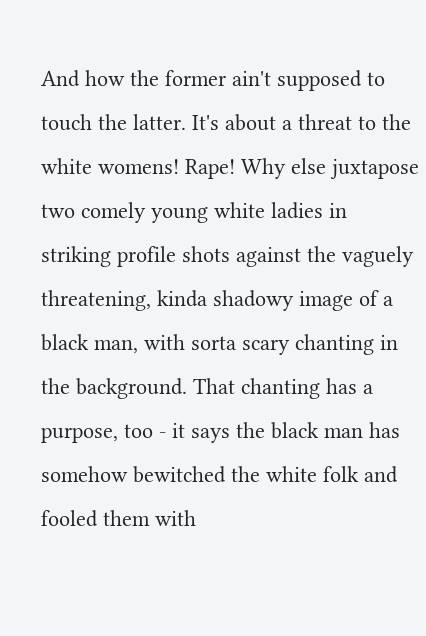And how the former ain't supposed to touch the latter. It's about a threat to the white womens! Rape! Why else juxtapose two comely young white ladies in striking profile shots against the vaguely threatening, kinda shadowy image of a black man, with sorta scary chanting in the background. That chanting has a purpose, too - it says the black man has somehow bewitched the white folk and fooled them with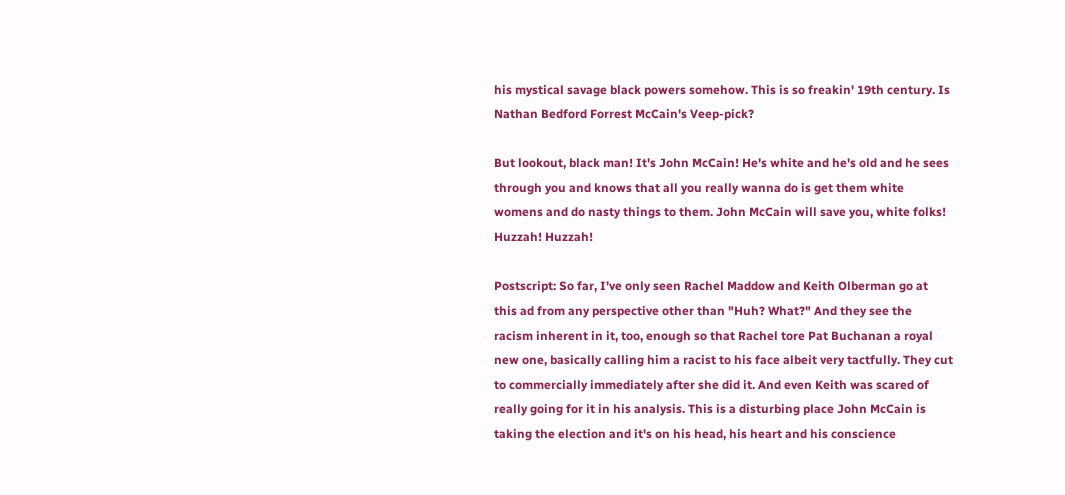his mystical savage black powers somehow. This is so freakin' 19th century. Is Nathan Bedford Forrest McCain's Veep-pick?

But lookout, black man! It's John McCain! He's white and he's old and he sees through you and knows that all you really wanna do is get them white womens and do nasty things to them. John McCain will save you, white folks! Huzzah! Huzzah!

Postscript: So far, I've only seen Rachel Maddow and Keith Olberman go at this ad from any perspective other than "Huh? What?" And they see the racism inherent in it, too, enough so that Rachel tore Pat Buchanan a royal new one, basically calling him a racist to his face albeit very tactfully. They cut to commercially immediately after she did it. And even Keith was scared of really going for it in his analysis. This is a disturbing place John McCain is taking the election and it's on his head, his heart and his conscience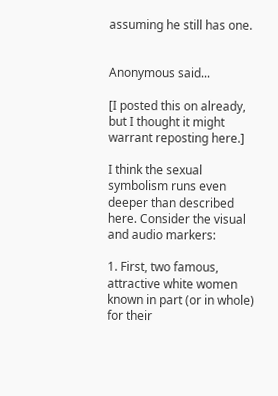assuming he still has one.


Anonymous said...

[I posted this on already, but I thought it might warrant reposting here.]

I think the sexual symbolism runs even deeper than described here. Consider the visual and audio markers:

1. First, two famous, attractive white women known in part (or in whole) for their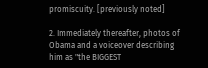promiscuity. [previously noted]

2. Immediately thereafter, photos of Obama and a voiceover describing him as "the BIGGEST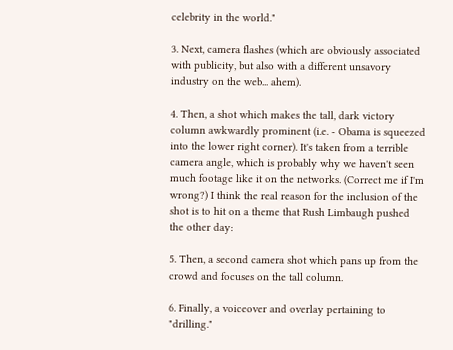celebrity in the world."

3. Next, camera flashes (which are obviously associated with publicity, but also with a different unsavory industry on the web... ahem).

4. Then, a shot which makes the tall, dark victory column awkwardly prominent (i.e. - Obama is squeezed into the lower right corner). It's taken from a terrible camera angle, which is probably why we haven't seen much footage like it on the networks. (Correct me if I'm wrong?) I think the real reason for the inclusion of the shot is to hit on a theme that Rush Limbaugh pushed the other day:

5. Then, a second camera shot which pans up from the crowd and focuses on the tall column.

6. Finally, a voiceover and overlay pertaining to "drilling."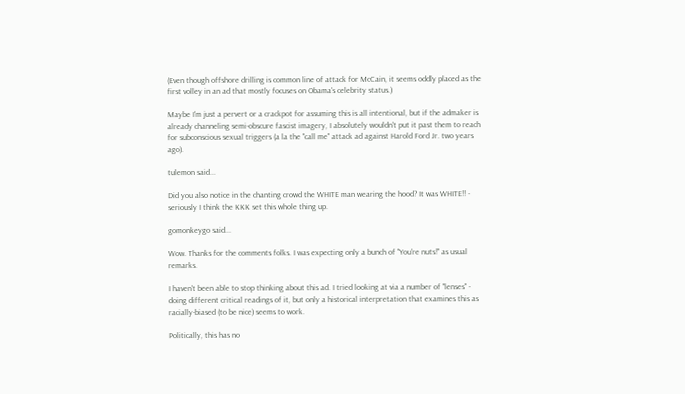(Even though offshore drilling is common line of attack for McCain, it seems oddly placed as the first volley in an ad that mostly focuses on Obama's celebrity status.)

Maybe I'm just a pervert or a crackpot for assuming this is all intentional, but if the admaker is already channeling semi-obscure fascist imagery, I absolutely wouldn't put it past them to reach for subconscious sexual triggers (a la the "call me" attack ad against Harold Ford Jr. two years ago).

tulemon said...

Did you also notice in the chanting crowd the WHITE man wearing the hood? It was WHITE!! - seriously I think the KKK set this whole thing up.

gomonkeygo said...

Wow. Thanks for the comments folks. I was expecting only a bunch of "You're nuts!" as usual remarks.

I haven't been able to stop thinking about this ad. I tried looking at via a number of "lenses" - doing different critical readings of it, but only a historical interpretation that examines this as racially-biased (to be nice) seems to work.

Politically, this has no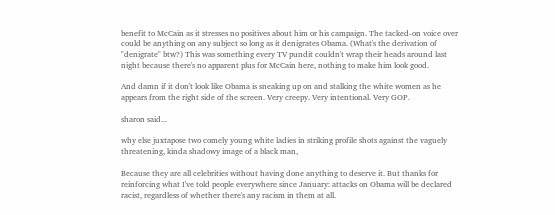benefit to McCain as it stresses no positives about him or his campaign. The tacked-on voice over could be anything on any subject so long as it denigrates Obama. (What's the derivation of "denigrate" btw?) This was something every TV pundit couldn't wrap their heads around last night because there's no apparent plus for McCain here, nothing to make him look good.

And damn if it don't look like Obama is sneaking up on and stalking the white women as he appears from the right side of the screen. Very creepy. Very intentional. Very GOP.

sharon said...

why else juxtapose two comely young white ladies in striking profile shots against the vaguely threatening, kinda shadowy image of a black man,

Because they are all celebrities without having done anything to deserve it. But thanks for reinforcing what I've told people everywhere since January: attacks on Obama will be declared racist, regardless of whether there's any racism in them at all.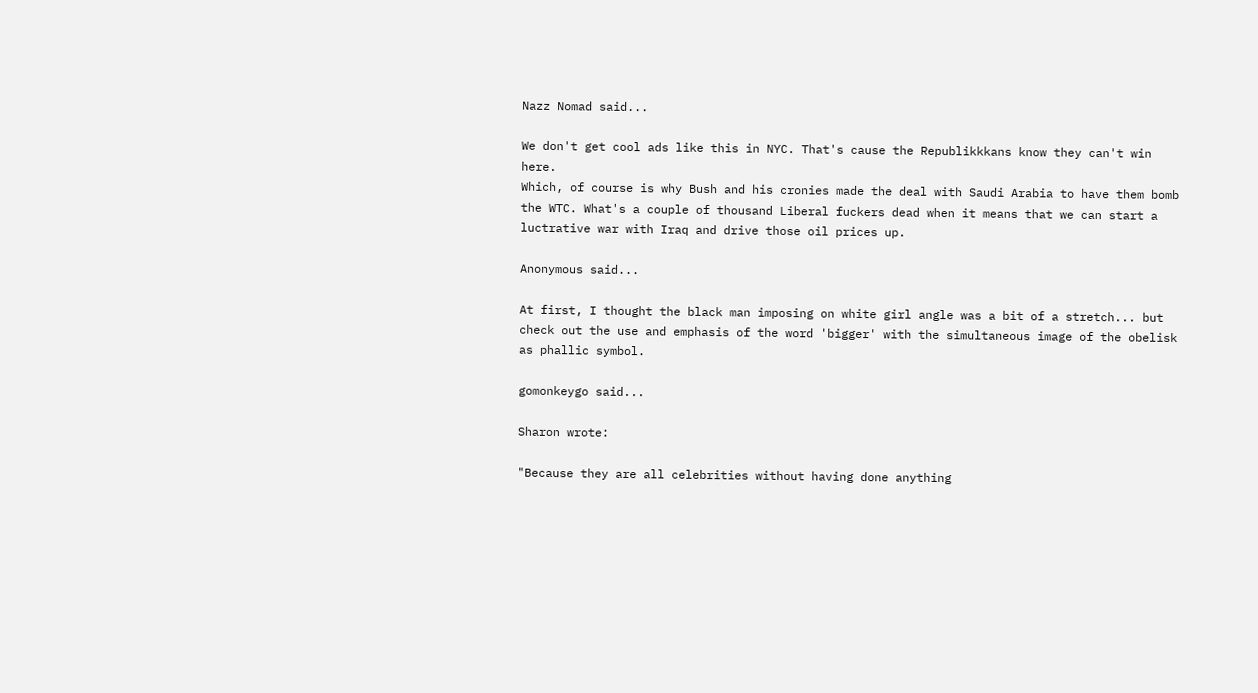Nazz Nomad said...

We don't get cool ads like this in NYC. That's cause the Republikkkans know they can't win here.
Which, of course is why Bush and his cronies made the deal with Saudi Arabia to have them bomb the WTC. What's a couple of thousand Liberal fuckers dead when it means that we can start a luctrative war with Iraq and drive those oil prices up.

Anonymous said...

At first, I thought the black man imposing on white girl angle was a bit of a stretch... but check out the use and emphasis of the word 'bigger' with the simultaneous image of the obelisk as phallic symbol.

gomonkeygo said...

Sharon wrote:

"Because they are all celebrities without having done anything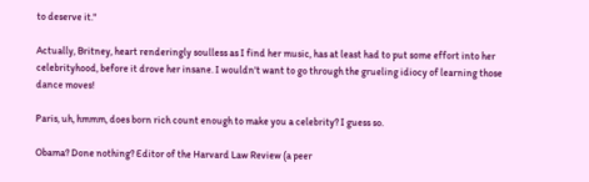to deserve it."

Actually, Britney, heart renderingly soulless as I find her music, has at least had to put some effort into her celebrityhood, before it drove her insane. I wouldn't want to go through the grueling idiocy of learning those dance moves!

Paris, uh, hmmm, does born rich count enough to make you a celebrity? I guess so.

Obama? Done nothing? Editor of the Harvard Law Review (a peer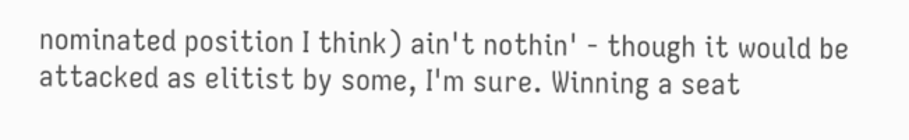nominated position I think) ain't nothin' - though it would be attacked as elitist by some, I'm sure. Winning a seat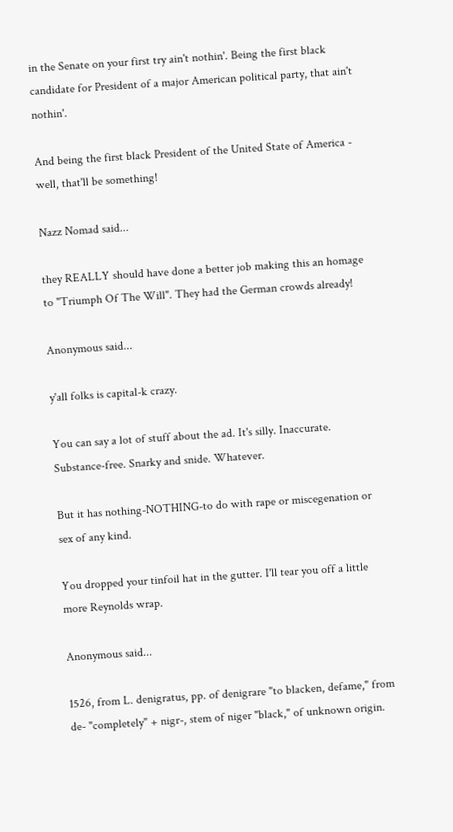in the Senate on your first try ain't nothin'. Being the first black candidate for President of a major American political party, that ain't nothin'.

And being the first black President of the United State of America - well, that'll be something!

Nazz Nomad said...

they REALLY should have done a better job making this an homage to "Triumph Of The Will". They had the German crowds already!

Anonymous said...

y'all folks is capital-k crazy.

You can say a lot of stuff about the ad. It's silly. Inaccurate. Substance-free. Snarky and snide. Whatever.

But it has nothing-NOTHING-to do with rape or miscegenation or sex of any kind.

You dropped your tinfoil hat in the gutter. I'll tear you off a little more Reynolds wrap.

Anonymous said...

1526, from L. denigratus, pp. of denigrare "to blacken, defame," from de- "completely" + nigr-, stem of niger "black," of unknown origin.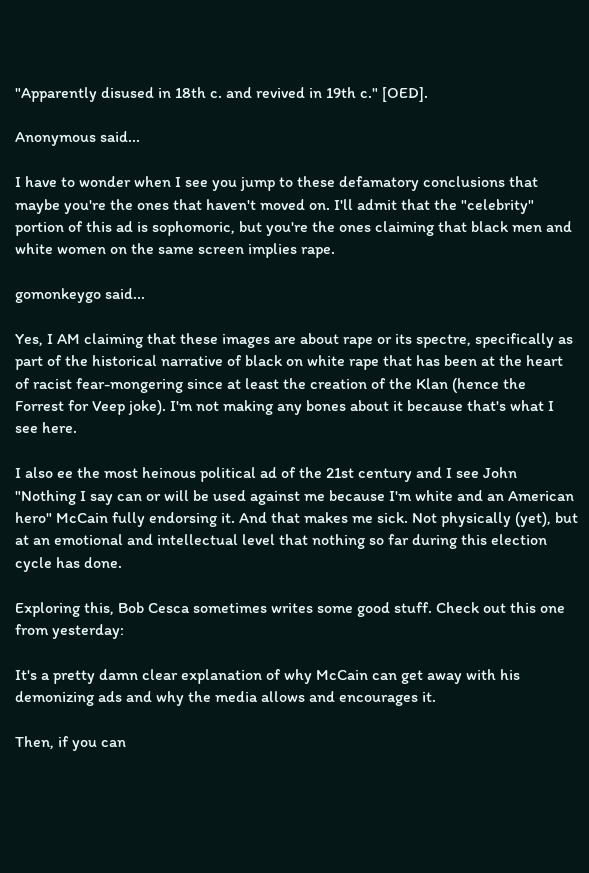"Apparently disused in 18th c. and revived in 19th c." [OED].

Anonymous said...

I have to wonder when I see you jump to these defamatory conclusions that maybe you're the ones that haven't moved on. I'll admit that the "celebrity" portion of this ad is sophomoric, but you're the ones claiming that black men and white women on the same screen implies rape.

gomonkeygo said...

Yes, I AM claiming that these images are about rape or its spectre, specifically as part of the historical narrative of black on white rape that has been at the heart of racist fear-mongering since at least the creation of the Klan (hence the Forrest for Veep joke). I'm not making any bones about it because that's what I see here.

I also ee the most heinous political ad of the 21st century and I see John "Nothing I say can or will be used against me because I'm white and an American hero" McCain fully endorsing it. And that makes me sick. Not physically (yet), but at an emotional and intellectual level that nothing so far during this election cycle has done.

Exploring this, Bob Cesca sometimes writes some good stuff. Check out this one from yesterday:

It's a pretty damn clear explanation of why McCain can get away with his demonizing ads and why the media allows and encourages it.

Then, if you can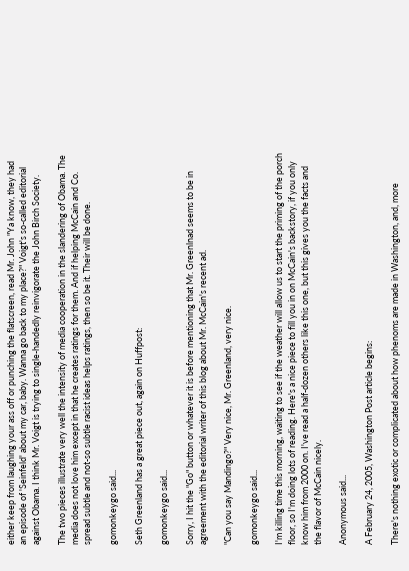either keep from laughing your ass off or punching the flatscreen, read Mr. John "Ya know, they had an episode of 'Seinfeld' about my car, baby. Wanna go back to my place?" Voigt's so-called editorial against Obama. I think Mr. Voigt is trying to single-handedly reinvigorate the John Birch Society.

The two pieces illustrate very well the intensity of media cooperation in the slandering of Obama. The media does not love him except in that he creates ratings for them. And if helping McCain and Co. spread subtle and not-so subtle racist ideas helps ratings, then so be it. Their will be done.

gomonkeygo said...

Seth Greenland has a great piece out, again on Huffpost:

gomonkeygo said...

Sorry, I hit the "Go" button or whatever it is before mentioning that Mr. Greenlnad seems to be in agreement with the editorial writer of this blog about Mr. McCain's recent ad.

"Can you say Mandingo?" Very nice, Mr. Greenland, very nice.

gomonkeygo said...

I'm killing time this morning, waiting to see if the weather will allow us to start the priming of the porch floor, so I'm doing lots of reading. Here's a nice piece to fill you in on McCain's backstory, if you only know him from 2000 on. I've read a half-dozen others like this one, but this gives you the facts and the flavor of McCain nicely.

Anonymous said...

A February 24, 2005, Washington Post article begins:

There's nothing exotic or complicated about how phenoms are made in Washington, and, more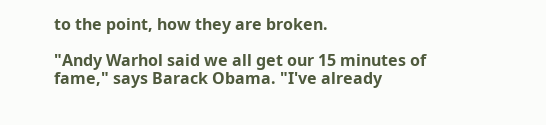to the point, how they are broken.

"Andy Warhol said we all get our 15 minutes of fame," says Barack Obama. "I've already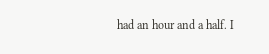had an hour and a half. I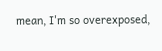mean, I'm so overexposed,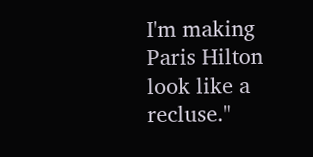I'm making Paris Hilton look like a recluse."